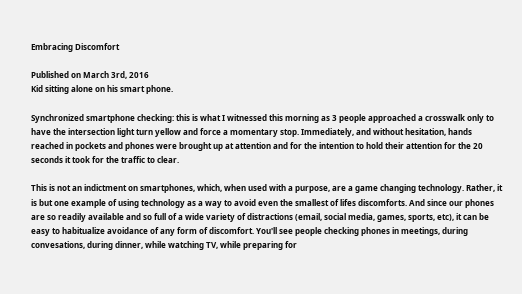Embracing Discomfort

Published on March 3rd, 2016
Kid sitting alone on his smart phone.

Synchronized smartphone checking: this is what I witnessed this morning as 3 people approached a crosswalk only to have the intersection light turn yellow and force a momentary stop. Immediately, and without hesitation, hands reached in pockets and phones were brought up at attention and for the intention to hold their attention for the 20 seconds it took for the traffic to clear.

This is not an indictment on smartphones, which, when used with a purpose, are a game changing technology. Rather, it is but one example of using technology as a way to avoid even the smallest of lifes discomforts. And since our phones are so readily available and so full of a wide variety of distractions (email, social media, games, sports, etc), it can be easy to habitualize avoidance of any form of discomfort. You'll see people checking phones in meetings, during convesations, during dinner, while watching TV, while preparing for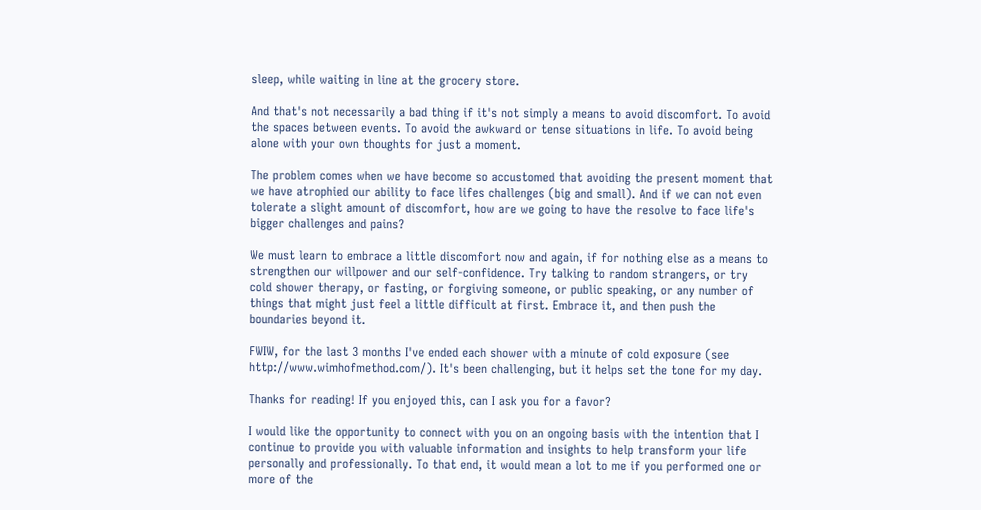sleep, while waiting in line at the grocery store.

And that's not necessarily a bad thing if it's not simply a means to avoid discomfort. To avoid the spaces between events. To avoid the awkward or tense situations in life. To avoid being alone with your own thoughts for just a moment.

The problem comes when we have become so accustomed that avoiding the present moment that we have atrophied our ability to face lifes challenges (big and small). And if we can not even tolerate a slight amount of discomfort, how are we going to have the resolve to face life's bigger challenges and pains?

We must learn to embrace a little discomfort now and again, if for nothing else as a means to strengthen our willpower and our self-confidence. Try talking to random strangers, or try cold shower therapy, or fasting, or forgiving someone, or public speaking, or any number of things that might just feel a little difficult at first. Embrace it, and then push the boundaries beyond it.

FWIW, for the last 3 months I've ended each shower with a minute of cold exposure (see http://www.wimhofmethod.com/). It's been challenging, but it helps set the tone for my day.

Thanks for reading! If you enjoyed this, can I ask you for a favor?

I would like the opportunity to connect with you on an ongoing basis with the intention that I continue to provide you with valuable information and insights to help transform your life personally and professionally. To that end, it would mean a lot to me if you performed one or more of the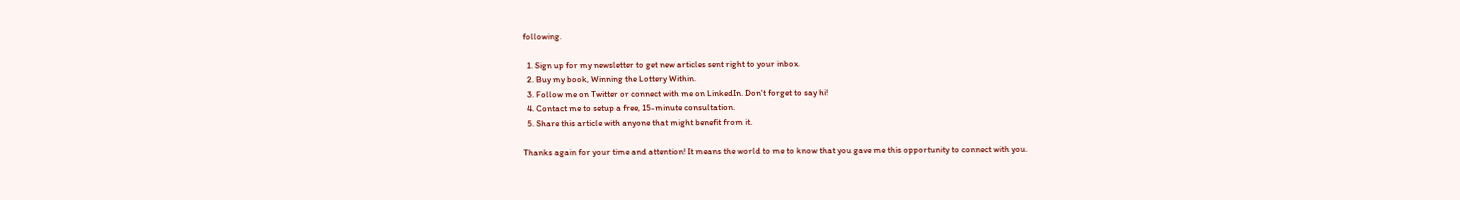following.

  1. Sign up for my newsletter to get new articles sent right to your inbox.
  2. Buy my book, Winning the Lottery Within.
  3. Follow me on Twitter or connect with me on LinkedIn. Don't forget to say hi!
  4. Contact me to setup a free, 15-minute consultation.
  5. Share this article with anyone that might benefit from it.

Thanks again for your time and attention! It means the world to me to know that you gave me this opportunity to connect with you.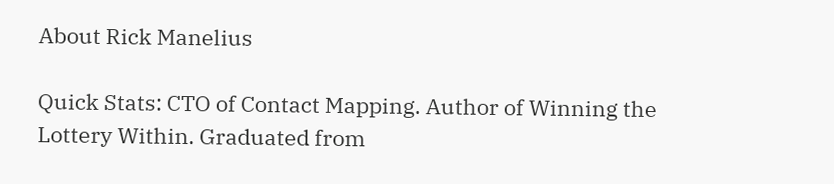About Rick Manelius

Quick Stats: CTO of Contact Mapping. Author of Winning the Lottery Within. Graduated from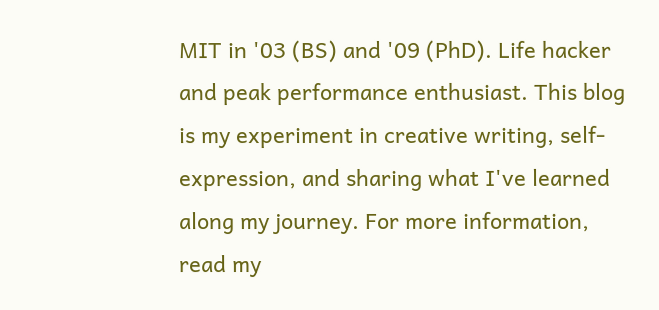MIT in '03 (BS) and '09 (PhD). Life hacker and peak performance enthusiast. This blog is my experiment in creative writing, self-expression, and sharing what I've learned along my journey. For more information, read my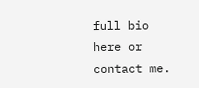full bio here or contact me.